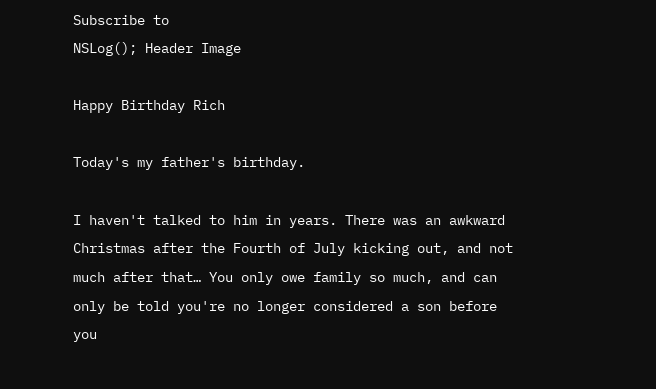Subscribe to
NSLog(); Header Image

Happy Birthday Rich

Today's my father's birthday.

I haven't talked to him in years. There was an awkward Christmas after the Fourth of July kicking out, and not much after that… You only owe family so much, and can only be told you're no longer considered a son before you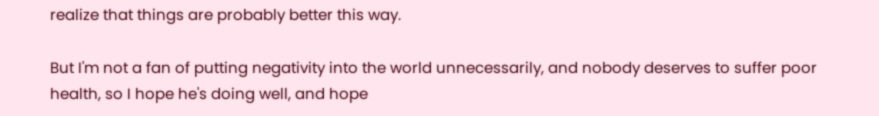realize that things are probably better this way.

But I'm not a fan of putting negativity into the world unnecessarily, and nobody deserves to suffer poor health, so I hope he's doing well, and hope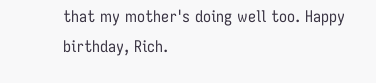that my mother's doing well too. Happy birthday, Rich.